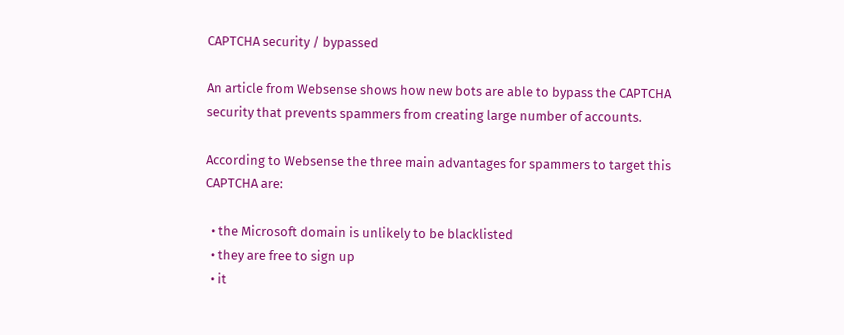CAPTCHA security / bypassed

An article from Websense shows how new bots are able to bypass the CAPTCHA security that prevents spammers from creating large number of accounts.

According to Websense the three main advantages for spammers to target this CAPTCHA are:

  • the Microsoft domain is unlikely to be blacklisted
  • they are free to sign up
  • it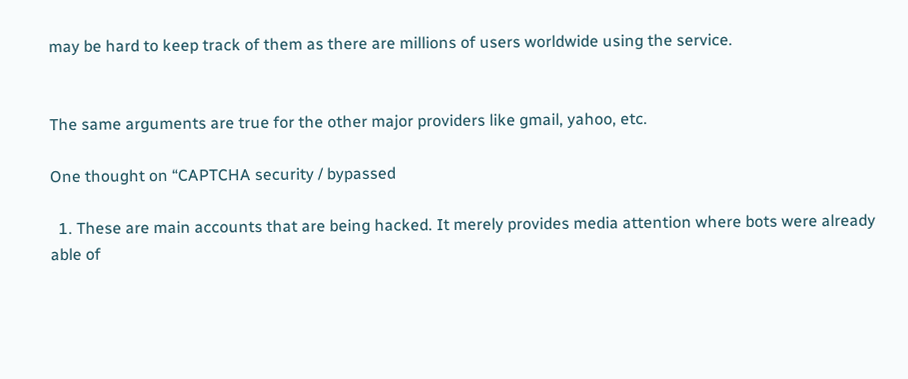may be hard to keep track of them as there are millions of users worldwide using the service.


The same arguments are true for the other major providers like gmail, yahoo, etc.

One thought on “CAPTCHA security / bypassed

  1. These are main accounts that are being hacked. It merely provides media attention where bots were already able of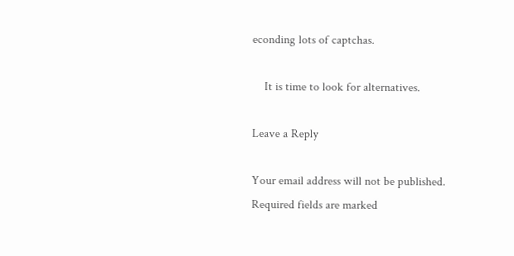econding lots of captchas.

    It is time to look for alternatives.

Leave a Reply

Your email address will not be published. Required fields are marked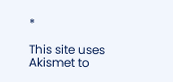*

This site uses Akismet to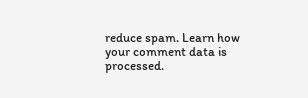reduce spam. Learn how your comment data is processed.